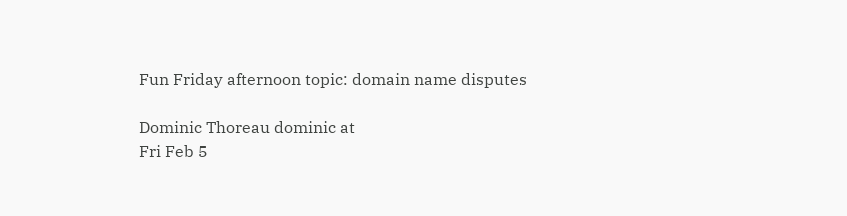Fun Friday afternoon topic: domain name disputes

Dominic Thoreau dominic at
Fri Feb 5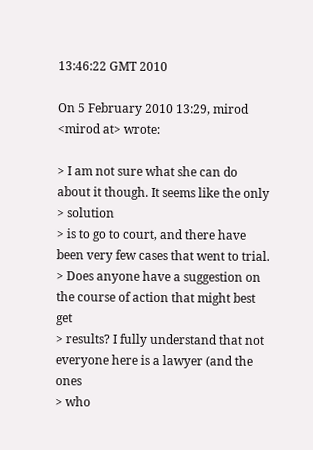13:46:22 GMT 2010

On 5 February 2010 13:29, mirod <mirod at> wrote:

> I am not sure what she can do about it though. It seems like the only
> solution
> is to go to court, and there have been very few cases that went to trial.
> Does anyone have a suggestion on the course of action that might best get
> results? I fully understand that not everyone here is a lawyer (and the ones
> who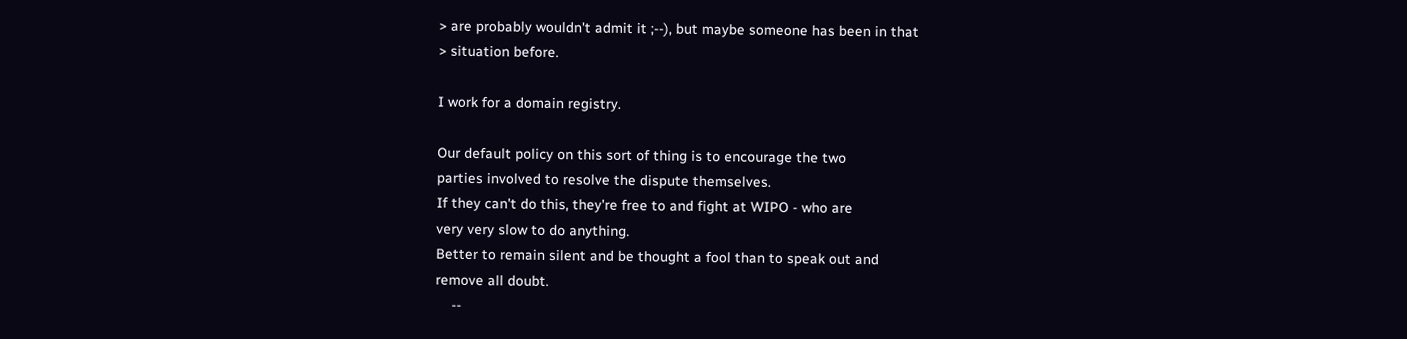> are probably wouldn't admit it ;--), but maybe someone has been in that
> situation before.

I work for a domain registry.

Our default policy on this sort of thing is to encourage the two
parties involved to resolve the dispute themselves.
If they can't do this, they're free to and fight at WIPO - who are
very very slow to do anything.
Better to remain silent and be thought a fool than to speak out and
remove all doubt.
    --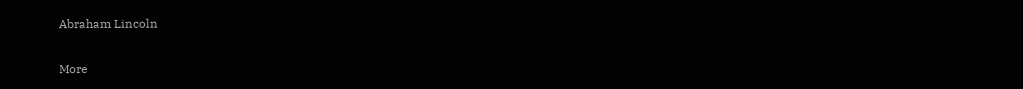Abraham Lincoln

More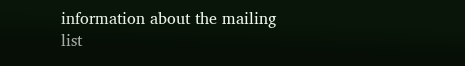information about the mailing list